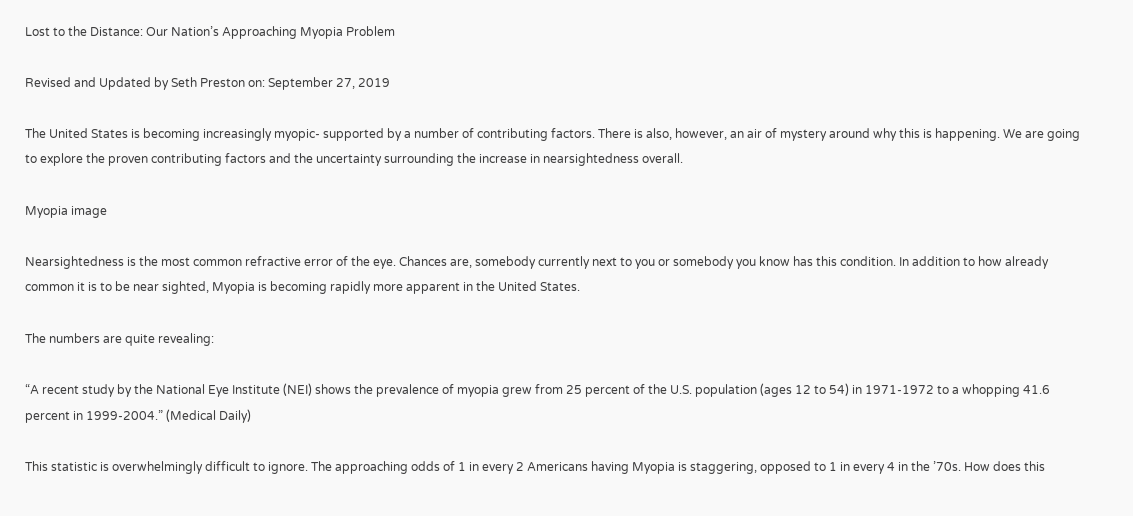Lost to the Distance: Our Nation’s Approaching Myopia Problem

Revised and Updated by Seth Preston on: September 27, 2019

The United States is becoming increasingly myopic- supported by a number of contributing factors. There is also, however, an air of mystery around why this is happening. We are going to explore the proven contributing factors and the uncertainty surrounding the increase in nearsightedness overall.

Myopia image

Nearsightedness is the most common refractive error of the eye. Chances are, somebody currently next to you or somebody you know has this condition. In addition to how already common it is to be near sighted, Myopia is becoming rapidly more apparent in the United States.

The numbers are quite revealing:

“A recent study by the National Eye Institute (NEI) shows the prevalence of myopia grew from 25 percent of the U.S. population (ages 12 to 54) in 1971-1972 to a whopping 41.6 percent in 1999-2004.” (Medical Daily)

This statistic is overwhelmingly difficult to ignore. The approaching odds of 1 in every 2 Americans having Myopia is staggering, opposed to 1 in every 4 in the ’70s. How does this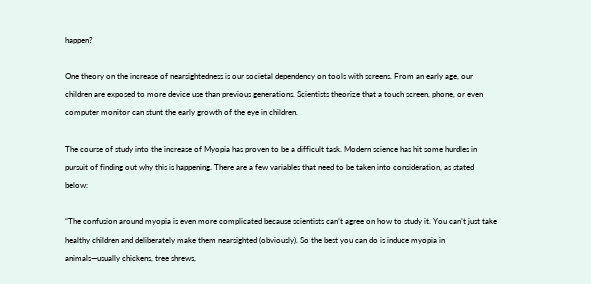happen?

One theory on the increase of nearsightedness is our societal dependency on tools with screens. From an early age, our children are exposed to more device use than previous generations. Scientists theorize that a touch screen, phone, or even computer monitor can stunt the early growth of the eye in children.

The course of study into the increase of Myopia has proven to be a difficult task. Modern science has hit some hurdles in pursuit of finding out why this is happening. There are a few variables that need to be taken into consideration, as stated below:

“The confusion around myopia is even more complicated because scientists can’t agree on how to study it. You can’t just take healthy children and deliberately make them nearsighted (obviously). So the best you can do is induce myopia in animals—usually chickens, tree shrews,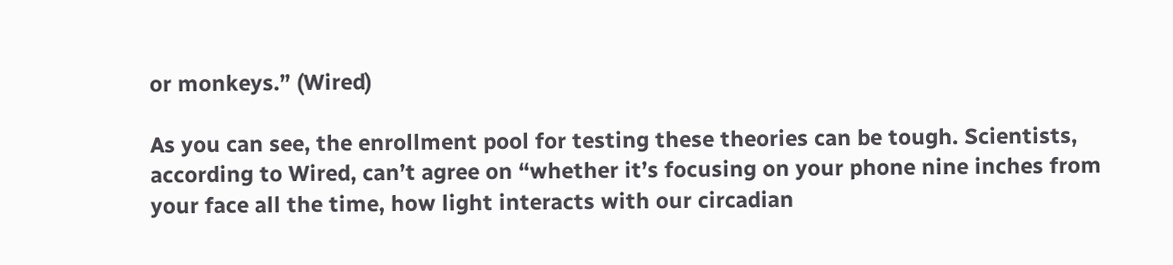or monkeys.” (Wired)

As you can see, the enrollment pool for testing these theories can be tough. Scientists, according to Wired, can’t agree on “whether it’s focusing on your phone nine inches from your face all the time, how light interacts with our circadian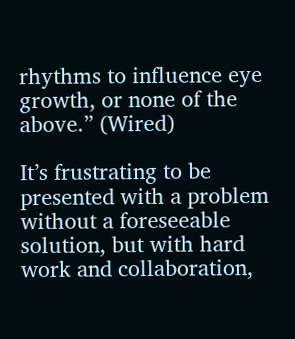rhythms to influence eye growth, or none of the above.” (Wired)

It’s frustrating to be presented with a problem without a foreseeable solution, but with hard work and collaboration,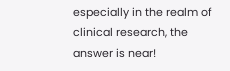especially in the realm of clinical research, the answer is near!